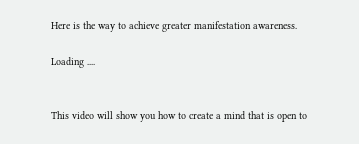Here is the way to achieve greater manifestation awareness.

Loading ....


This video will show you how to create a mind that is open to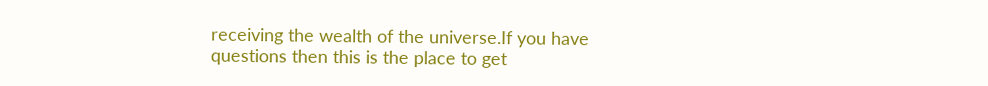receiving the wealth of the universe.If you have questions then this is the place to get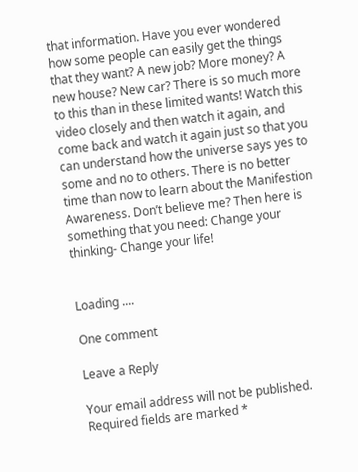that information. Have you ever wondered how some people can easily get the things that they want? A new job? More money? A new house? New car? There is so much more to this than in these limited wants! Watch this video closely and then watch it again, and come back and watch it again just so that you can understand how the universe says yes to some and no to others. There is no better time than now to learn about the Manifestion Awareness. Don’t believe me? Then here is something that you need: Change your thinking- Change your life!


Loading ....

One comment

Leave a Reply

Your email address will not be published. Required fields are marked *